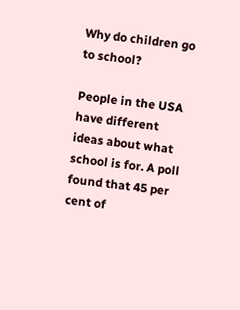Why do children go to school?

People in the USA have different ideas about what school is for. A poll found that 45 per cent of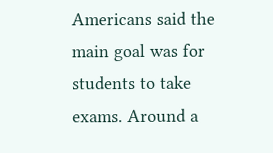Americans said the main goal was for students to take exams. Around a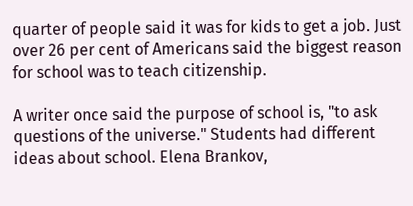quarter of people said it was for kids to get a job. Just over 26 per cent of Americans said the biggest reason for school was to teach citizenship.

A writer once said the purpose of school is, "to ask questions of the universe." Students had different ideas about school. Elena Brankov,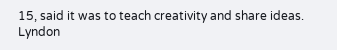15, said it was to teach creativity and share ideas. Lyndon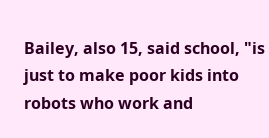Bailey, also 15, said school, "is just to make poor kids into robots who work and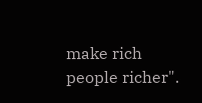make rich people richer".